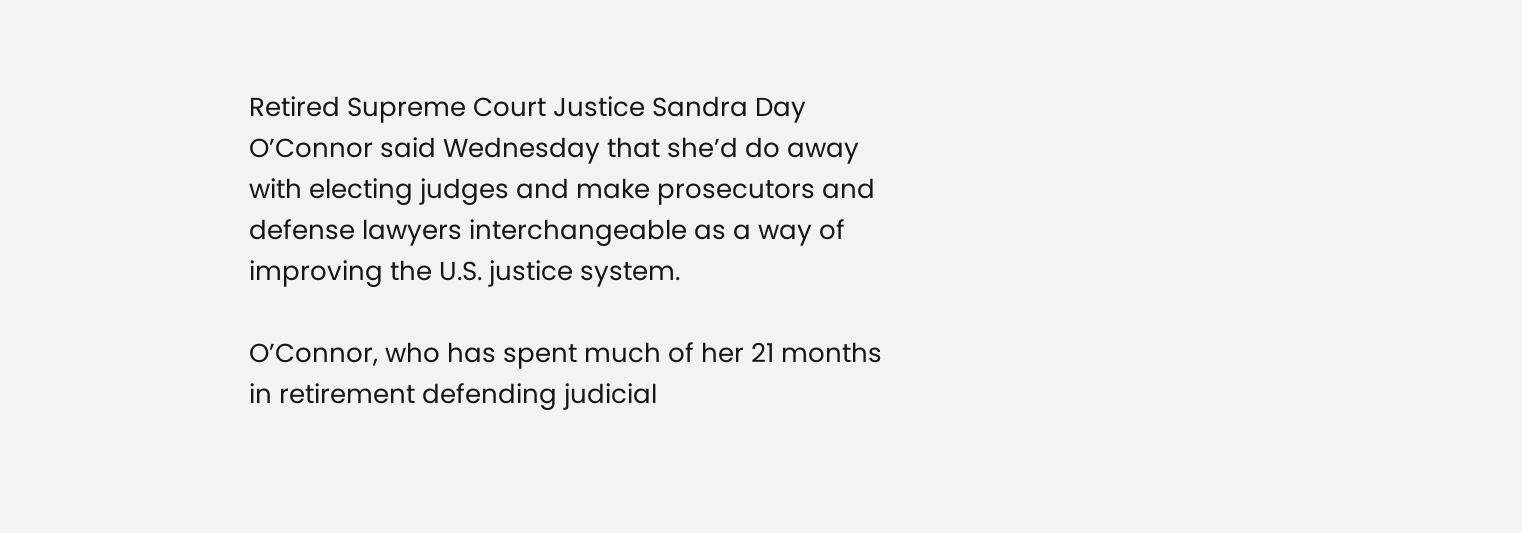Retired Supreme Court Justice Sandra Day O’Connor said Wednesday that she’d do away with electing judges and make prosecutors and defense lawyers interchangeable as a way of improving the U.S. justice system.

O’Connor, who has spent much of her 21 months in retirement defending judicial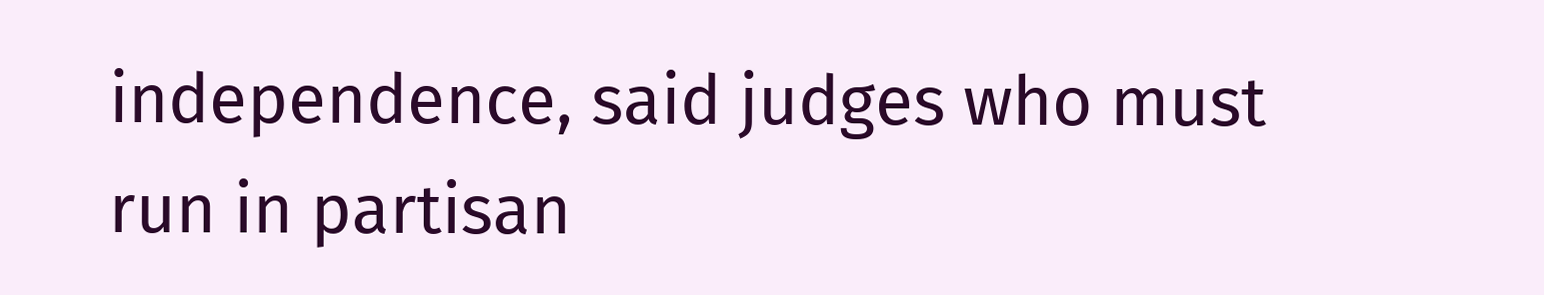independence, said judges who must run in partisan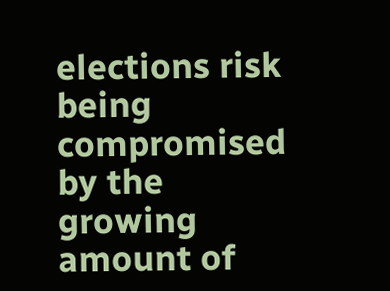elections risk being compromised by the growing amount of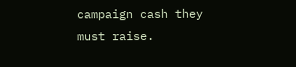campaign cash they must raise.